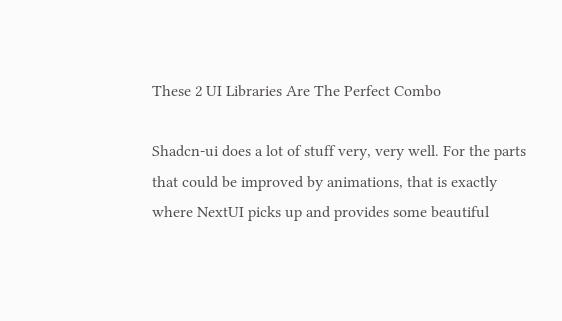These 2 UI Libraries Are The Perfect Combo

Shadcn-ui does a lot of stuff very, very well. For the parts that could be improved by animations, that is exactly where NextUI picks up and provides some beautiful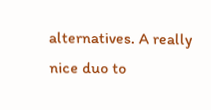alternatives. A really nice duo to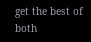get the best of both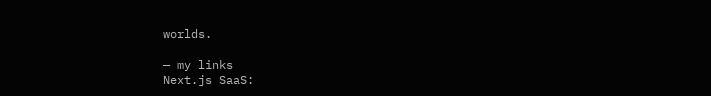worlds.

— my links
Next.js SaaS: